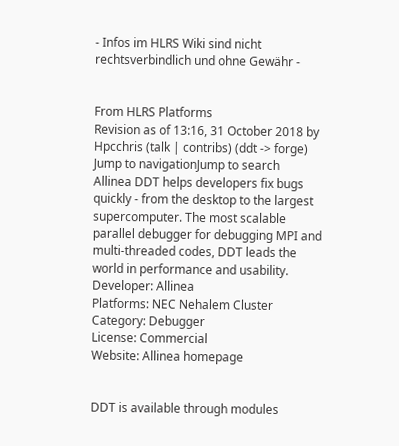- Infos im HLRS Wiki sind nicht rechtsverbindlich und ohne Gewähr -


From HLRS Platforms
Revision as of 13:16, 31 October 2018 by Hpcchris (talk | contribs) (ddt -> forge)
Jump to navigationJump to search
Allinea DDT helps developers fix bugs quickly - from the desktop to the largest supercomputer. The most scalable parallel debugger for debugging MPI and multi-threaded codes, DDT leads the world in performance and usability.
Developer: Allinea
Platforms: NEC Nehalem Cluster
Category: Debugger
License: Commercial
Website: Allinea homepage


DDT is available through modules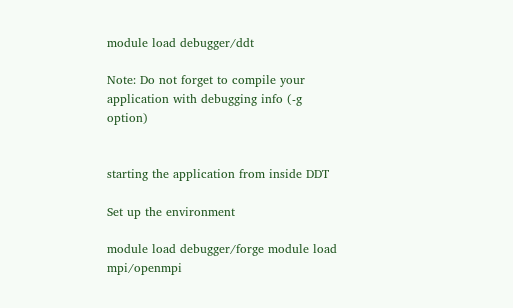module load debugger/ddt

Note: Do not forget to compile your application with debugging info (-g option)


starting the application from inside DDT

Set up the environment

module load debugger/forge module load mpi/openmpi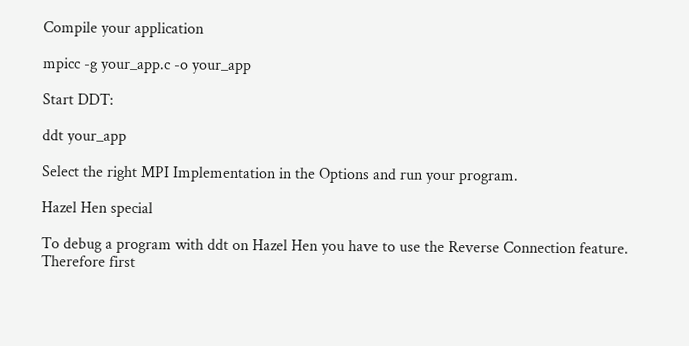Compile your application

mpicc -g your_app.c -o your_app

Start DDT:

ddt your_app

Select the right MPI Implementation in the Options and run your program.

Hazel Hen special

To debug a program with ddt on Hazel Hen you have to use the Reverse Connection feature. Therefore first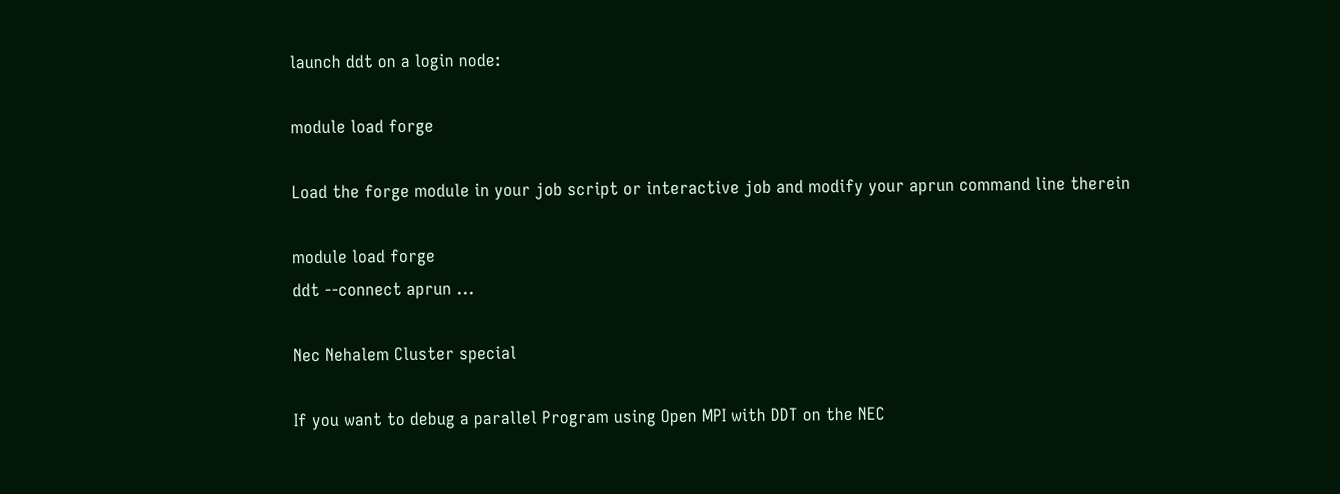launch ddt on a login node:

module load forge

Load the forge module in your job script or interactive job and modify your aprun command line therein

module load forge
ddt --connect aprun ...

Nec Nehalem Cluster special

If you want to debug a parallel Program using Open MPI with DDT on the NEC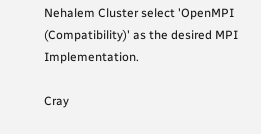Nehalem Cluster select 'OpenMPI (Compatibility)' as the desired MPI Implementation.

Cray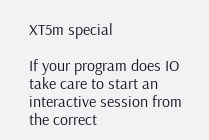XT5m special

If your program does IO take care to start an interactive session from the correct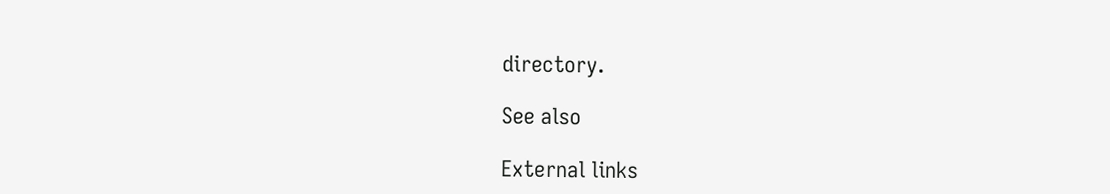directory.

See also

External links